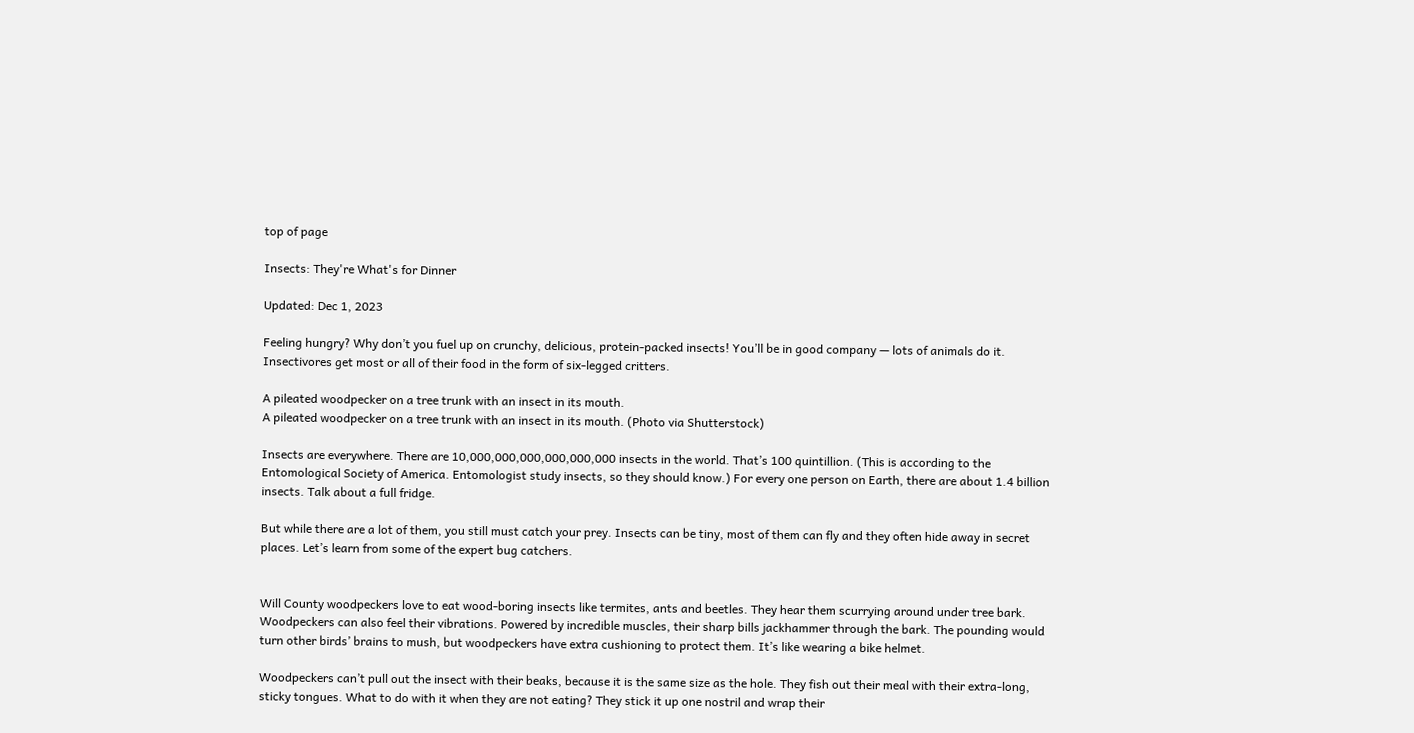top of page

Insects: They're What's for Dinner

Updated: Dec 1, 2023

Feeling hungry? Why don’t you fuel up on crunchy, delicious, protein-packed insects! You’ll be in good company — lots of animals do it. Insectivores get most or all of their food in the form of six-legged critters.

A pileated woodpecker on a tree trunk with an insect in its mouth.
A pileated woodpecker on a tree trunk with an insect in its mouth. (Photo via Shutterstock)

Insects are everywhere. There are 10,000,000,000,000,000,000 insects in the world. That’s 100 quintillion. (This is according to the Entomological Society of America. Entomologist study insects, so they should know.) For every one person on Earth, there are about 1.4 billion insects. Talk about a full fridge.

But while there are a lot of them, you still must catch your prey. Insects can be tiny, most of them can fly and they often hide away in secret places. Let’s learn from some of the expert bug catchers.


Will County woodpeckers love to eat wood-boring insects like termites, ants and beetles. They hear them scurrying around under tree bark. Woodpeckers can also feel their vibrations. Powered by incredible muscles, their sharp bills jackhammer through the bark. The pounding would turn other birds’ brains to mush, but woodpeckers have extra cushioning to protect them. It’s like wearing a bike helmet.

Woodpeckers can’t pull out the insect with their beaks, because it is the same size as the hole. They fish out their meal with their extra-long, sticky tongues. What to do with it when they are not eating? They stick it up one nostril and wrap their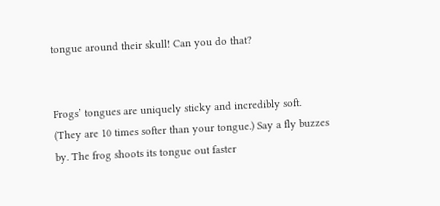tongue around their skull! Can you do that?


Frogs’ tongues are uniquely sticky and incredibly soft. (They are 10 times softer than your tongue.) Say a fly buzzes by. The frog shoots its tongue out faster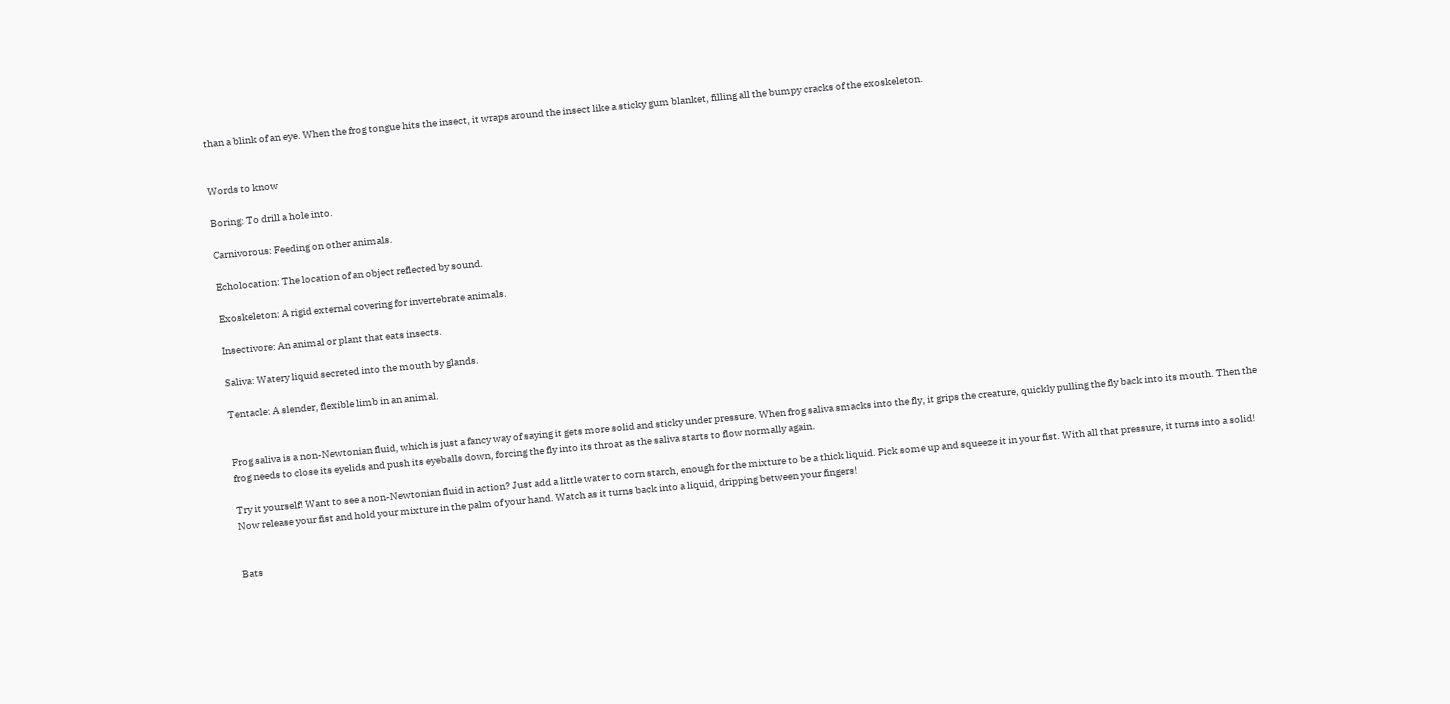than a blink of an eye. When the frog tongue hits the insect, it wraps around the insect like a sticky gum blanket, filling all the bumpy cracks of the exoskeleton.


Words to know

Boring: To drill a hole into.

Carnivorous: Feeding on other animals.

Echolocation: The location of an object reflected by sound.

Exoskeleton: A rigid external covering for invertebrate animals.

Insectivore: An animal or plant that eats insects.

Saliva: Watery liquid secreted into the mouth by glands.

Tentacle: A slender, flexible limb in an animal.


Frog saliva is a non-Newtonian fluid, which is just a fancy way of saying it gets more solid and sticky under pressure. When frog saliva smacks into the fly, it grips the creature, quickly pulling the fly back into its mouth. Then the frog needs to close its eyelids and push its eyeballs down, forcing the fly into its throat as the saliva starts to flow normally again.

Try it yourself! Want to see a non-Newtonian fluid in action? Just add a little water to corn starch, enough for the mixture to be a thick liquid. Pick some up and squeeze it in your fist. With all that pressure, it turns into a solid! Now release your fist and hold your mixture in the palm of your hand. Watch as it turns back into a liquid, dripping between your fingers!


Bats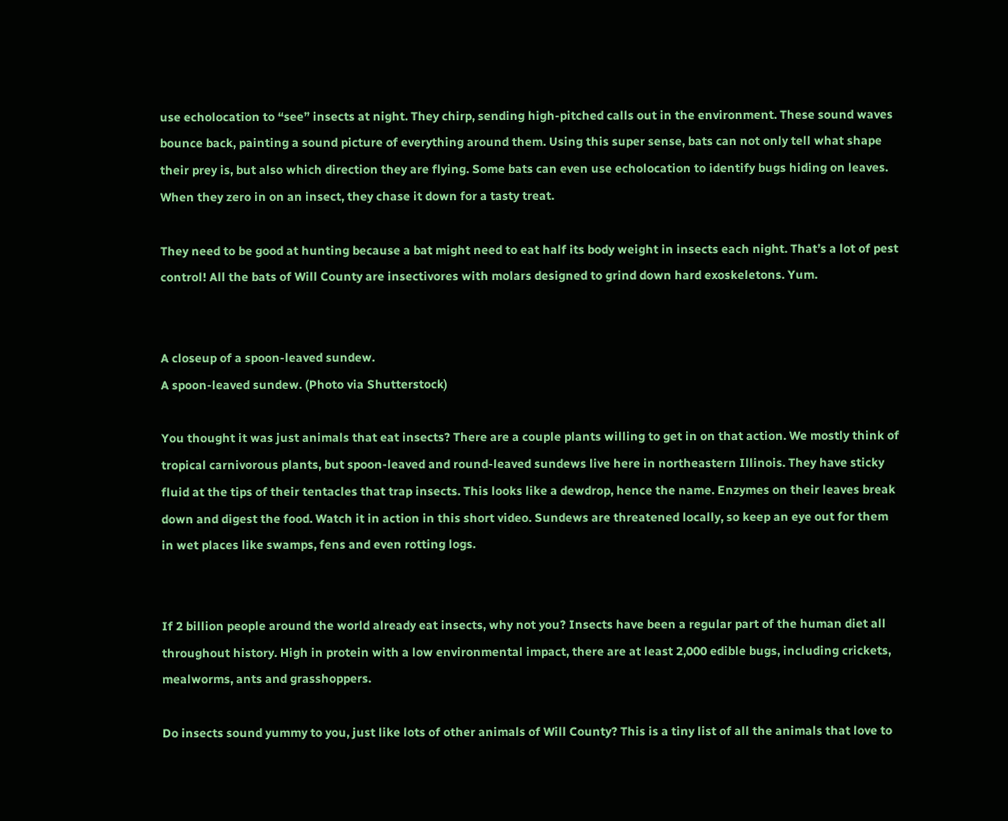use echolocation to “see” insects at night. They chirp, sending high-pitched calls out in the environment. These sound waves bounce back, painting a sound picture of everything around them. Using this super sense, bats can not only tell what shape their prey is, but also which direction they are flying. Some bats can even use echolocation to identify bugs hiding on leaves. When they zero in on an insect, they chase it down for a tasty treat.

They need to be good at hunting because a bat might need to eat half its body weight in insects each night. That’s a lot of pest control! All the bats of Will County are insectivores with molars designed to grind down hard exoskeletons. Yum.


A closeup of a spoon-leaved sundew.
A spoon-leaved sundew. (Photo via Shutterstock)

You thought it was just animals that eat insects? There are a couple plants willing to get in on that action. We mostly think of tropical carnivorous plants, but spoon-leaved and round-leaved sundews live here in northeastern Illinois. They have sticky fluid at the tips of their tentacles that trap insects. This looks like a dewdrop, hence the name. Enzymes on their leaves break down and digest the food. Watch it in action in this short video. Sundews are threatened locally, so keep an eye out for them in wet places like swamps, fens and even rotting logs.


If 2 billion people around the world already eat insects, why not you? Insects have been a regular part of the human diet all throughout history. High in protein with a low environmental impact, there are at least 2,000 edible bugs, including crickets, mealworms, ants and grasshoppers.

Do insects sound yummy to you, just like lots of other animals of Will County? This is a tiny list of all the animals that love to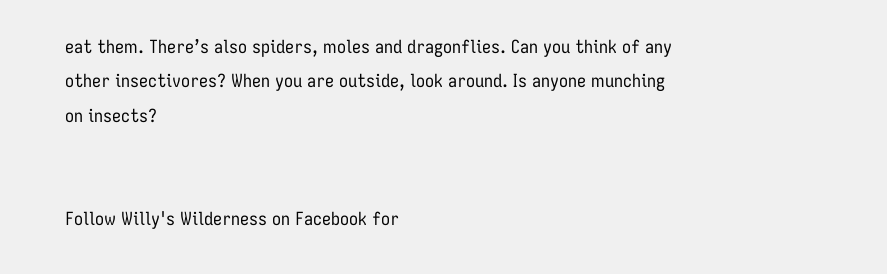eat them. There’s also spiders, moles and dragonflies. Can you think of any other insectivores? When you are outside, look around. Is anyone munching on insects?


Follow Willy's Wilderness on Facebook for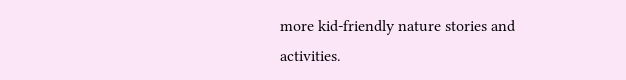more kid-friendly nature stories and activities.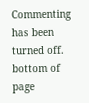Commenting has been turned off.
bottom of page